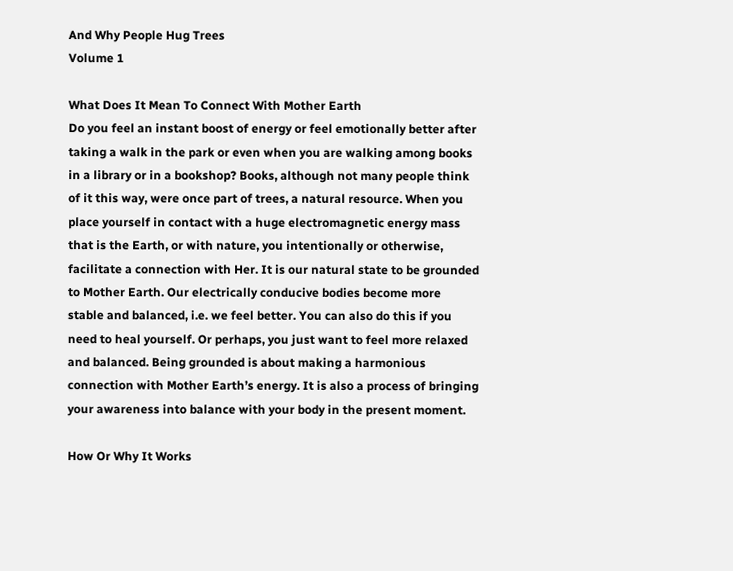And Why People Hug Trees
Volume 1

What Does It Mean To Connect With Mother Earth
Do you feel an instant boost of energy or feel emotionally better after taking a walk in the park or even when you are walking among books in a library or in a bookshop? Books, although not many people think of it this way, were once part of trees, a natural resource. When you place yourself in contact with a huge electromagnetic energy mass that is the Earth, or with nature, you intentionally or otherwise, facilitate a connection with Her. It is our natural state to be grounded to Mother Earth. Our electrically conducive bodies become more stable and balanced, i.e. we feel better. You can also do this if you need to heal yourself. Or perhaps, you just want to feel more relaxed and balanced. Being grounded is about making a harmonious connection with Mother Earth’s energy. It is also a process of bringing your awareness into balance with your body in the present moment.

How Or Why It Works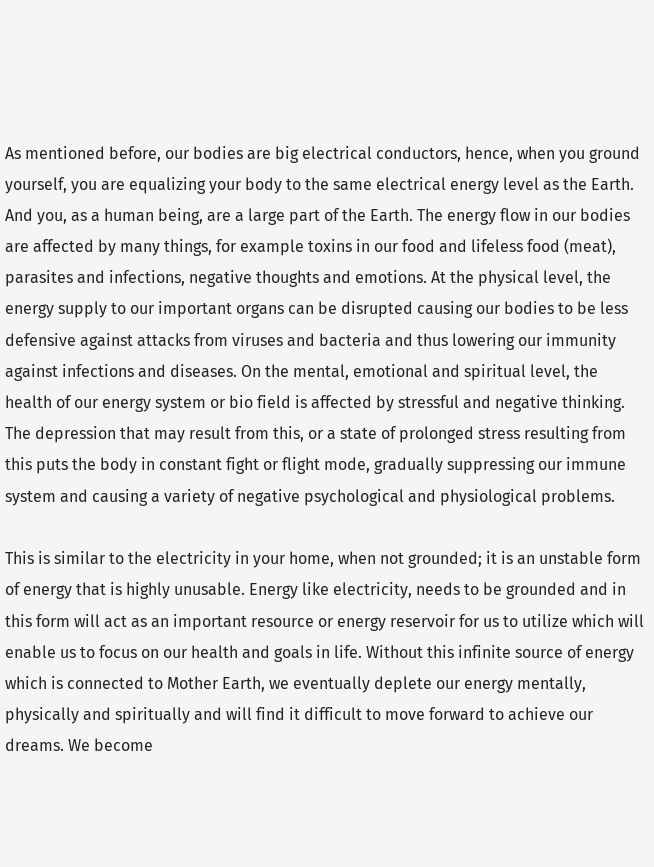As mentioned before, our bodies are big electrical conductors, hence, when you ground yourself, you are equalizing your body to the same electrical energy level as the Earth. And you, as a human being, are a large part of the Earth. The energy flow in our bodies are affected by many things, for example toxins in our food and lifeless food (meat), parasites and infections, negative thoughts and emotions. At the physical level, the energy supply to our important organs can be disrupted causing our bodies to be less defensive against attacks from viruses and bacteria and thus lowering our immunity against infections and diseases. On the mental, emotional and spiritual level, the health of our energy system or bio field is affected by stressful and negative thinking. The depression that may result from this, or a state of prolonged stress resulting from this puts the body in constant fight or flight mode, gradually suppressing our immune system and causing a variety of negative psychological and physiological problems.

This is similar to the electricity in your home, when not grounded; it is an unstable form of energy that is highly unusable. Energy like electricity, needs to be grounded and in this form will act as an important resource or energy reservoir for us to utilize which will enable us to focus on our health and goals in life. Without this infinite source of energy which is connected to Mother Earth, we eventually deplete our energy mentally, physically and spiritually and will find it difficult to move forward to achieve our dreams. We become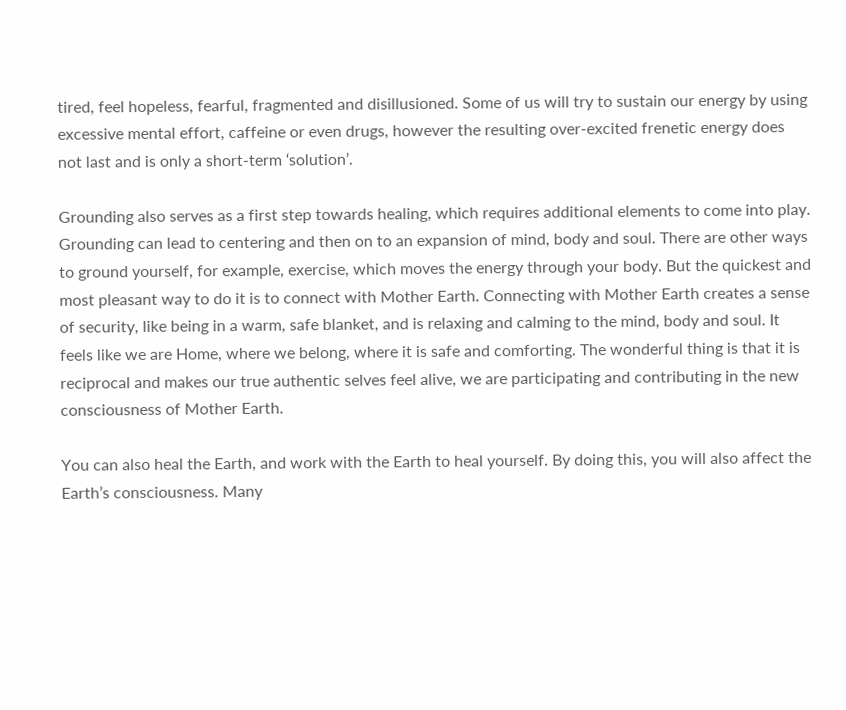tired, feel hopeless, fearful, fragmented and disillusioned. Some of us will try to sustain our energy by using excessive mental effort, caffeine or even drugs, however the resulting over-excited frenetic energy does not last and is only a short-term ‘solution’.

Grounding also serves as a first step towards healing, which requires additional elements to come into play. Grounding can lead to centering and then on to an expansion of mind, body and soul. There are other ways to ground yourself, for example, exercise, which moves the energy through your body. But the quickest and most pleasant way to do it is to connect with Mother Earth. Connecting with Mother Earth creates a sense of security, like being in a warm, safe blanket, and is relaxing and calming to the mind, body and soul. It feels like we are Home, where we belong, where it is safe and comforting. The wonderful thing is that it is reciprocal and makes our true authentic selves feel alive, we are participating and contributing in the new consciousness of Mother Earth.

You can also heal the Earth, and work with the Earth to heal yourself. By doing this, you will also affect the Earth’s consciousness. Many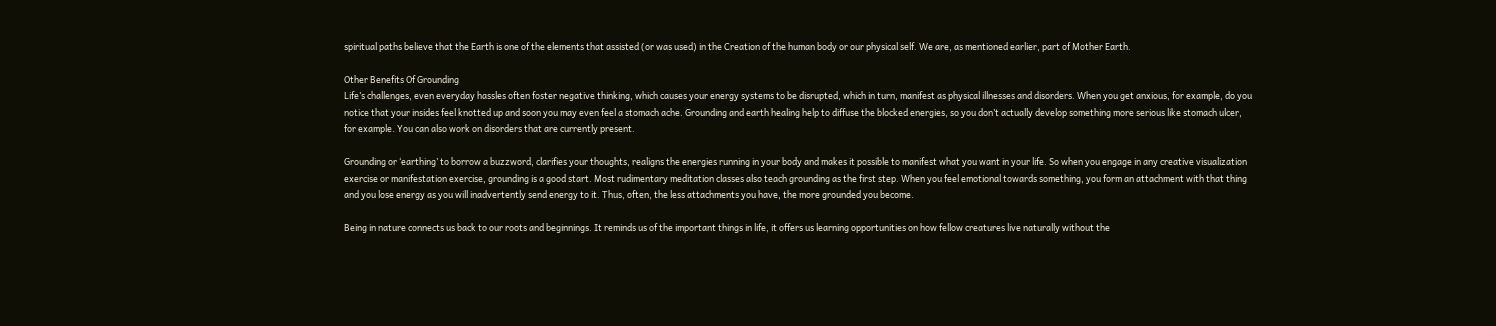spiritual paths believe that the Earth is one of the elements that assisted (or was used) in the Creation of the human body or our physical self. We are, as mentioned earlier, part of Mother Earth.

Other Benefits Of Grounding
Life’s challenges, even everyday hassles often foster negative thinking, which causes your energy systems to be disrupted, which in turn, manifest as physical illnesses and disorders. When you get anxious, for example, do you notice that your insides feel knotted up and soon you may even feel a stomach ache. Grounding and earth healing help to diffuse the blocked energies, so you don’t actually develop something more serious like stomach ulcer, for example. You can also work on disorders that are currently present.

Grounding or ‘earthing’ to borrow a buzzword, clarifies your thoughts, realigns the energies running in your body and makes it possible to manifest what you want in your life. So when you engage in any creative visualization exercise or manifestation exercise, grounding is a good start. Most rudimentary meditation classes also teach grounding as the first step. When you feel emotional towards something, you form an attachment with that thing and you lose energy as you will inadvertently send energy to it. Thus, often, the less attachments you have, the more grounded you become.

Being in nature connects us back to our roots and beginnings. It reminds us of the important things in life, it offers us learning opportunities on how fellow creatures live naturally without the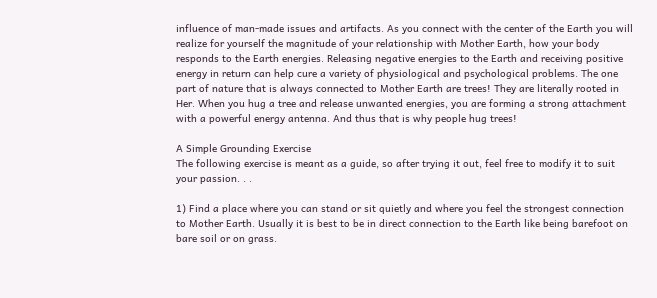influence of man-made issues and artifacts. As you connect with the center of the Earth you will realize for yourself the magnitude of your relationship with Mother Earth, how your body responds to the Earth energies. Releasing negative energies to the Earth and receiving positive energy in return can help cure a variety of physiological and psychological problems. The one part of nature that is always connected to Mother Earth are trees! They are literally rooted in Her. When you hug a tree and release unwanted energies, you are forming a strong attachment with a powerful energy antenna. And thus that is why people hug trees!

A Simple Grounding Exercise
The following exercise is meant as a guide, so after trying it out, feel free to modify it to suit your passion. . .

1) Find a place where you can stand or sit quietly and where you feel the strongest connection to Mother Earth. Usually it is best to be in direct connection to the Earth like being barefoot on bare soil or on grass.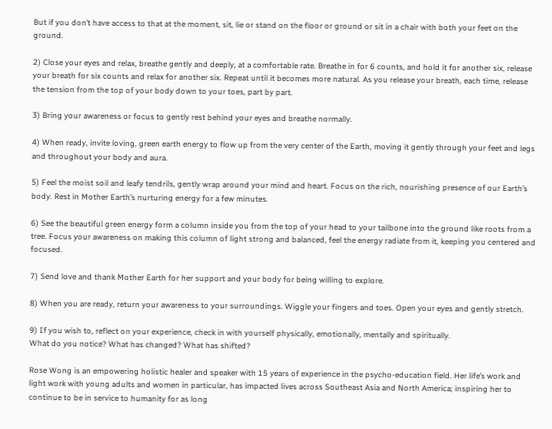But if you don’t have access to that at the moment, sit, lie or stand on the floor or ground or sit in a chair with both your feet on the ground.

2) Close your eyes and relax, breathe gently and deeply, at a comfortable rate. Breathe in for 6 counts, and hold it for another six, release your breath for six counts and relax for another six. Repeat until it becomes more natural. As you release your breath, each time, release the tension from the top of your body down to your toes, part by part.

3) Bring your awareness or focus to gently rest behind your eyes and breathe normally.

4) When ready, invite loving, green earth energy to flow up from the very center of the Earth, moving it gently through your feet and legs and throughout your body and aura.

5) Feel the moist soil and leafy tendrils, gently wrap around your mind and heart. Focus on the rich, nourishing presence of our Earth’s body. Rest in Mother Earth’s nurturing energy for a few minutes.

6) See the beautiful green energy form a column inside you from the top of your head to your tailbone into the ground like roots from a tree. Focus your awareness on making this column of light strong and balanced, feel the energy radiate from it, keeping you centered and focused.

7) Send love and thank Mother Earth for her support and your body for being willing to explore.

8) When you are ready, return your awareness to your surroundings. Wiggle your fingers and toes. Open your eyes and gently stretch.

9) If you wish to, reflect on your experience, check in with yourself physically, emotionally, mentally and spiritually.
What do you notice? What has changed? What has shifted?

Rose Wong is an empowering holistic healer and speaker with 15 years of experience in the psycho-education field. Her life’s work and light work with young adults and women in particular, has impacted lives across Southeast Asia and North America; inspiring her to continue to be in service to humanity for as long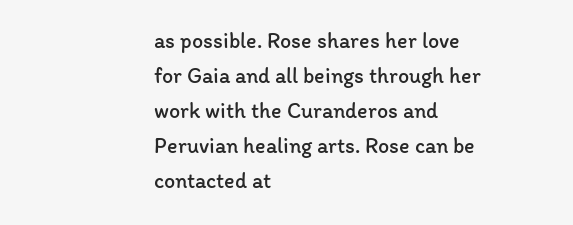as possible. Rose shares her love for Gaia and all beings through her work with the Curanderos and Peruvian healing arts. Rose can be contacted at